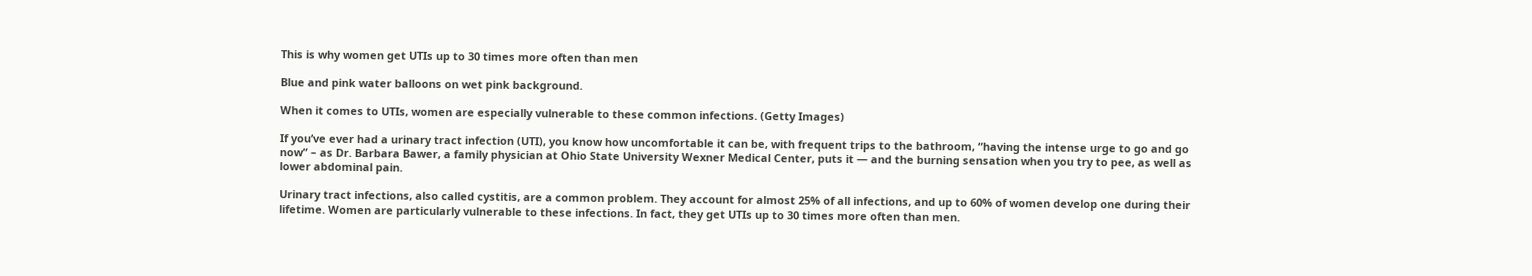This is why women get UTIs up to 30 times more often than men

Blue and pink water balloons on wet pink background.

When it comes to UTIs, women are especially vulnerable to these common infections. (Getty Images)

If you’ve ever had a urinary tract infection (UTI), you know how uncomfortable it can be, with frequent trips to the bathroom, “having the intense urge to go and go now” – as Dr. Barbara Bawer, a family physician at Ohio State University Wexner Medical Center, puts it — and the burning sensation when you try to pee, as well as lower abdominal pain.

Urinary tract infections, also called cystitis, are a common problem. They account for almost 25% of all infections, and up to 60% of women develop one during their lifetime. Women are particularly vulnerable to these infections. In fact, they get UTIs up to 30 times more often than men.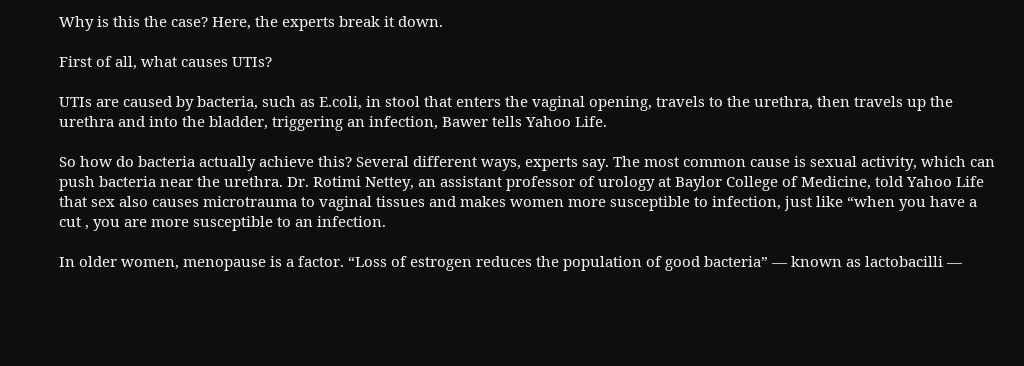Why is this the case? Here, the experts break it down.

First of all, what causes UTIs?

UTIs are caused by bacteria, such as E.coli, in stool that enters the vaginal opening, travels to the urethra, then travels up the urethra and into the bladder, triggering an infection, Bawer tells Yahoo Life.

So how do bacteria actually achieve this? Several different ways, experts say. The most common cause is sexual activity, which can push bacteria near the urethra. Dr. Rotimi Nettey, an assistant professor of urology at Baylor College of Medicine, told Yahoo Life that sex also causes microtrauma to vaginal tissues and makes women more susceptible to infection, just like “when you have a cut , you are more susceptible to an infection.

In older women, menopause is a factor. “Loss of estrogen reduces the population of good bacteria” — known as lactobacilli —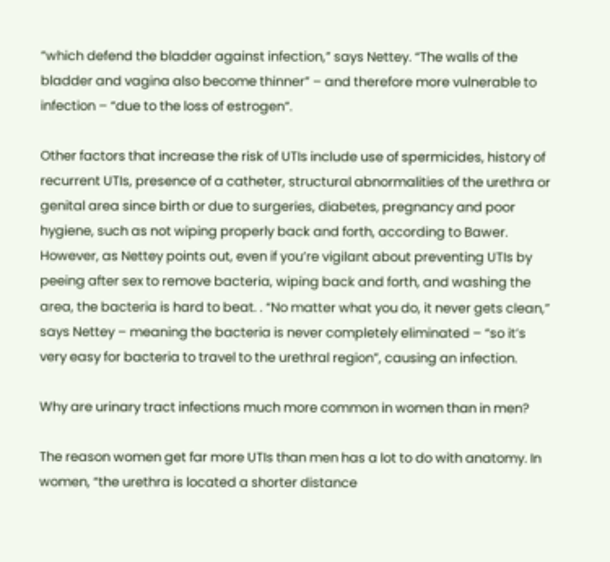“which defend the bladder against infection,” says Nettey. “The walls of the bladder and vagina also become thinner” – and therefore more vulnerable to infection – “due to the loss of estrogen”.

Other factors that increase the risk of UTIs include use of spermicides, history of recurrent UTIs, presence of a catheter, structural abnormalities of the urethra or genital area since birth or due to surgeries, diabetes, pregnancy and poor hygiene, such as not wiping properly back and forth, according to Bawer. However, as Nettey points out, even if you’re vigilant about preventing UTIs by peeing after sex to remove bacteria, wiping back and forth, and washing the area, the bacteria is hard to beat. . “No matter what you do, it never gets clean,” says Nettey – meaning the bacteria is never completely eliminated – “so it’s very easy for bacteria to travel to the urethral region”, causing an infection.

Why are urinary tract infections much more common in women than in men?

The reason women get far more UTIs than men has a lot to do with anatomy. In women, “the urethra is located a shorter distance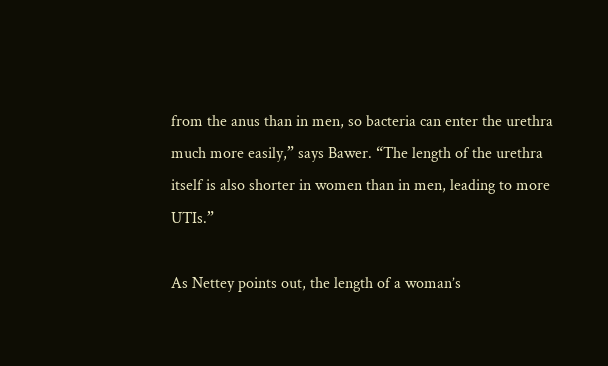from the anus than in men, so bacteria can enter the urethra much more easily,” says Bawer. “The length of the urethra itself is also shorter in women than in men, leading to more UTIs.”

As Nettey points out, the length of a woman’s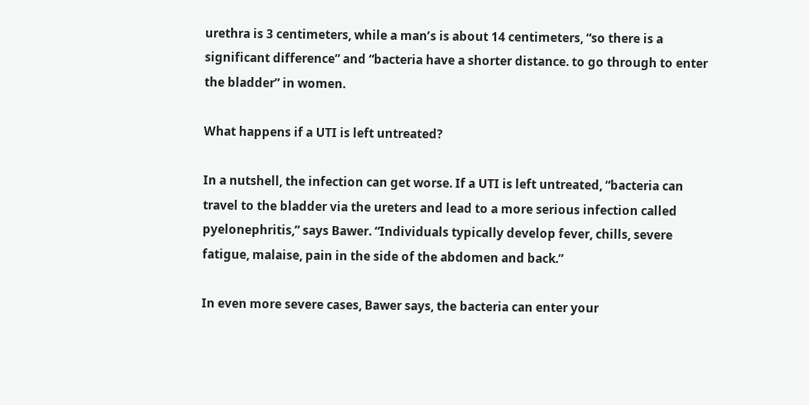urethra is 3 centimeters, while a man’s is about 14 centimeters, “so there is a significant difference” and “bacteria have a shorter distance. to go through to enter the bladder” in women.

What happens if a UTI is left untreated?

In a nutshell, the infection can get worse. If a UTI is left untreated, “bacteria can travel to the bladder via the ureters and lead to a more serious infection called pyelonephritis,” says Bawer. “Individuals typically develop fever, chills, severe fatigue, malaise, pain in the side of the abdomen and back.”

In even more severe cases, Bawer says, the bacteria can enter your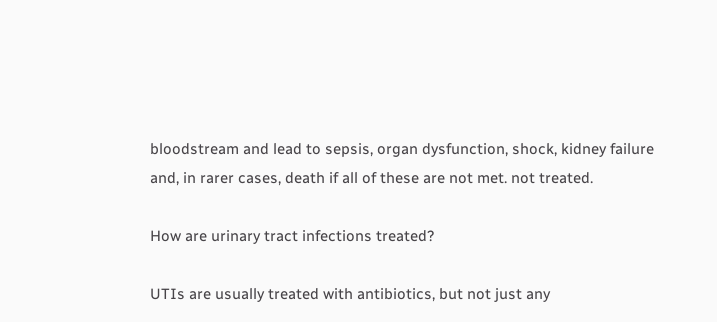bloodstream and lead to sepsis, organ dysfunction, shock, kidney failure and, in rarer cases, death if all of these are not met. not treated.

How are urinary tract infections treated?

UTIs are usually treated with antibiotics, but not just any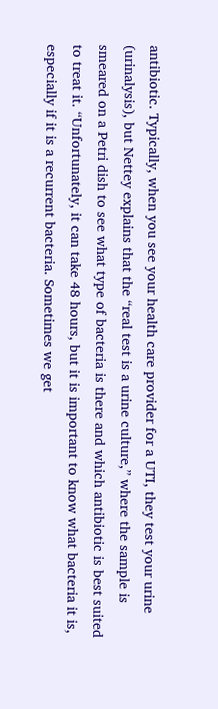antibiotic. Typically, when you see your health care provider for a UTI, they test your urine (urinalysis), but Nettey explains that the “real test is a urine culture,” where the sample is smeared on a Petri dish to see what type of bacteria is there and which antibiotic is best suited to treat it. “Unfortunately, it can take 48 hours, but it is important to know what bacteria it is, especially if it is a recurrent bacteria. Sometimes we get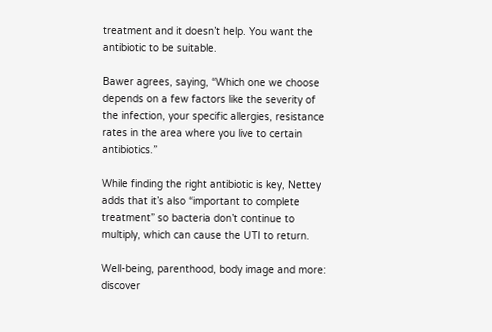treatment and it doesn’t help. You want the antibiotic to be suitable.

Bawer agrees, saying, “Which one we choose depends on a few factors like the severity of the infection, your specific allergies, resistance rates in the area where you live to certain antibiotics.”

While finding the right antibiotic is key, Nettey adds that it’s also “important to complete treatment” so bacteria don’t continue to multiply, which can cause the UTI to return.

Well-being, parenthood, body image and more: discover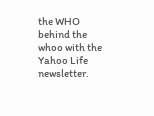the WHO behind the whoo with the Yahoo Life newsletter.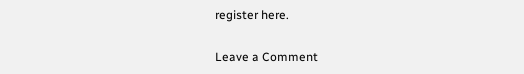register here.

Leave a Comment